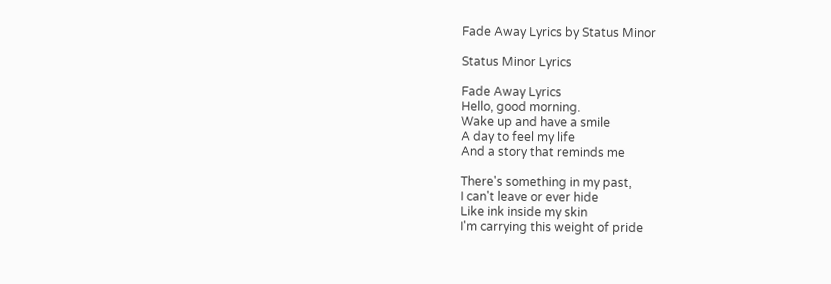Fade Away Lyrics by Status Minor

Status Minor Lyrics

Fade Away Lyrics
Hello, good morning.
Wake up and have a smile
A day to feel my life
And a story that reminds me

There's something in my past,
I can't leave or ever hide
Like ink inside my skin
I'm carrying this weight of pride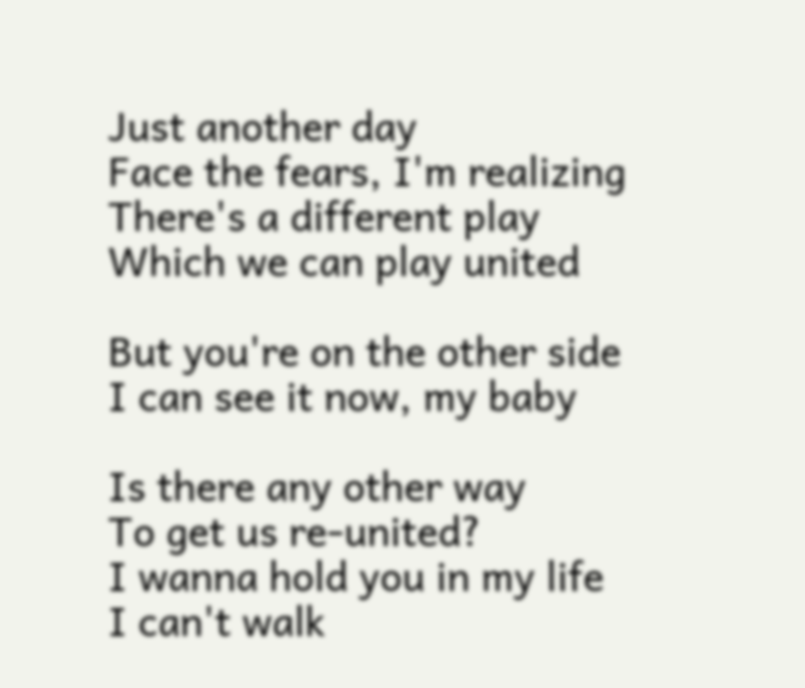Just another day
Face the fears, I'm realizing
There's a different play
Which we can play united

But you're on the other side
I can see it now, my baby

Is there any other way
To get us re-united?
I wanna hold you in my life
I can't walk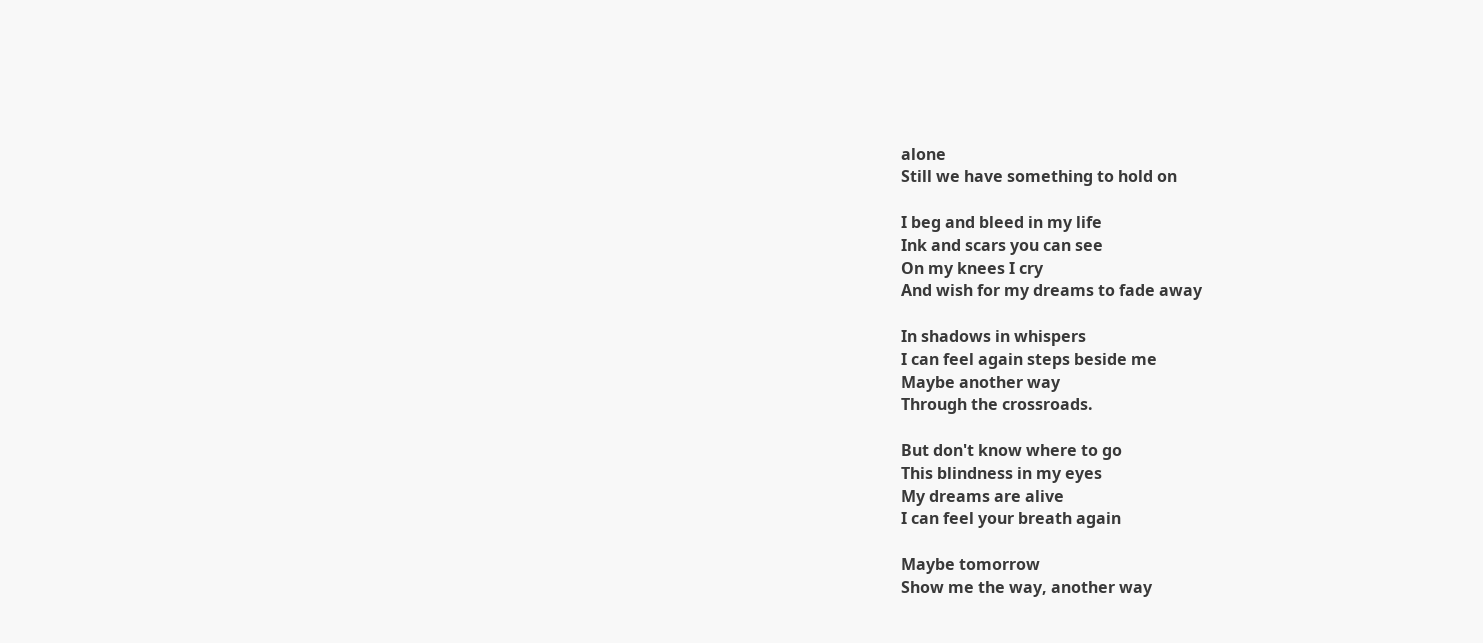alone
Still we have something to hold on

I beg and bleed in my life
Ink and scars you can see
On my knees I cry
And wish for my dreams to fade away

In shadows in whispers
I can feel again steps beside me
Maybe another way
Through the crossroads.

But don't know where to go
This blindness in my eyes
My dreams are alive
I can feel your breath again

Maybe tomorrow
Show me the way, another way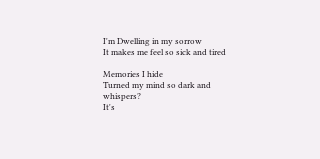I'm Dwelling in my sorrow
It makes me feel so sick and tired

Memories I hide
Turned my mind so dark and whispers?
It's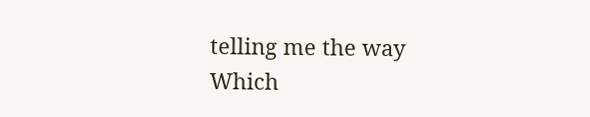telling me the way
Which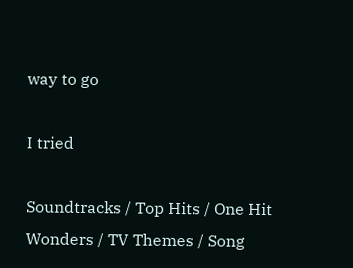way to go

I tried

Soundtracks / Top Hits / One Hit Wonders / TV Themes / Song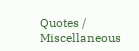Quotes / Miscellaneous